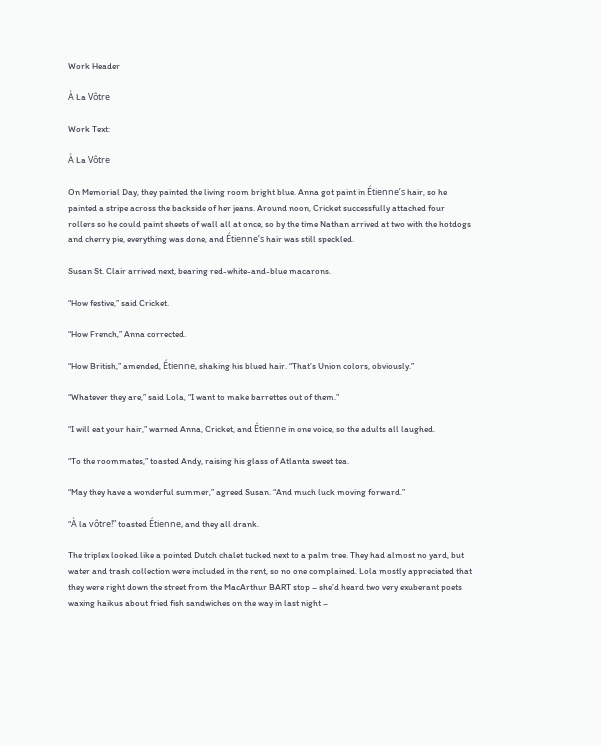Work Header

À La Vôtre

Work Text:

À La Vôtre

On Memorial Day, they painted the living room bright blue. Anna got paint in Étienne’s hair, so he painted a stripe across the backside of her jeans. Around noon, Cricket successfully attached four rollers so he could paint sheets of wall all at once, so by the time Nathan arrived at two with the hotdogs and cherry pie, everything was done, and Étienne’s hair was still speckled.

Susan St. Clair arrived next, bearing red-white-and-blue macarons.

“How festive,” said Cricket.

“How French,” Anna corrected.

“How British,” amended, Étienne, shaking his blued hair. “That’s Union colors, obviously.”

“Whatever they are,” said Lola, “I want to make barrettes out of them.”

“I will eat your hair,” warned Anna, Cricket, and Étienne in one voice, so the adults all laughed.

“To the roommates,” toasted Andy, raising his glass of Atlanta sweet tea.

“May they have a wonderful summer,” agreed Susan. “And much luck moving forward.”

“À la vôtre!” toasted Étienne, and they all drank.

The triplex looked like a pointed Dutch chalet tucked next to a palm tree. They had almost no yard, but water and trash collection were included in the rent, so no one complained. Lola mostly appreciated that they were right down the street from the MacArthur BART stop – she’d heard two very exuberant poets waxing haikus about fried fish sandwiches on the way in last night –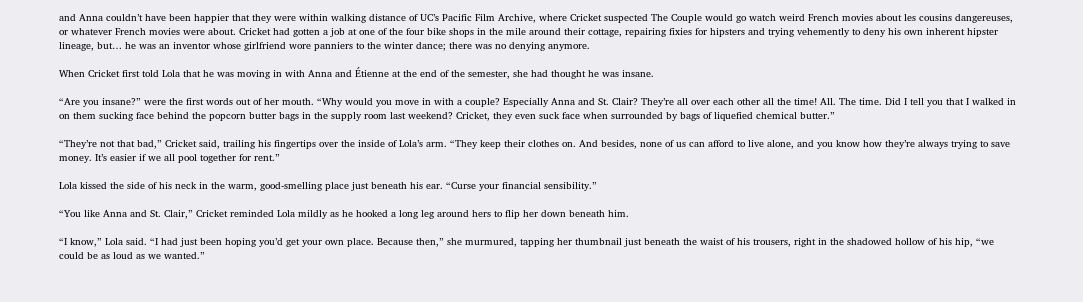and Anna couldn’t have been happier that they were within walking distance of UC’s Pacific Film Archive, where Cricket suspected The Couple would go watch weird French movies about les cousins dangereuses, or whatever French movies were about. Cricket had gotten a job at one of the four bike shops in the mile around their cottage, repairing fixies for hipsters and trying vehemently to deny his own inherent hipster lineage, but… he was an inventor whose girlfriend wore panniers to the winter dance; there was no denying anymore.

When Cricket first told Lola that he was moving in with Anna and Étienne at the end of the semester, she had thought he was insane.

“Are you insane?” were the first words out of her mouth. “Why would you move in with a couple? Especially Anna and St. Clair? They’re all over each other all the time! All. The time. Did I tell you that I walked in on them sucking face behind the popcorn butter bags in the supply room last weekend? Cricket, they even suck face when surrounded by bags of liquefied chemical butter.”

“They’re not that bad,” Cricket said, trailing his fingertips over the inside of Lola’s arm. “They keep their clothes on. And besides, none of us can afford to live alone, and you know how they’re always trying to save money. It’s easier if we all pool together for rent.”

Lola kissed the side of his neck in the warm, good-smelling place just beneath his ear. “Curse your financial sensibility.”

“You like Anna and St. Clair,” Cricket reminded Lola mildly as he hooked a long leg around hers to flip her down beneath him.

“I know,” Lola said. “I had just been hoping you’d get your own place. Because then,” she murmured, tapping her thumbnail just beneath the waist of his trousers, right in the shadowed hollow of his hip, “we could be as loud as we wanted.”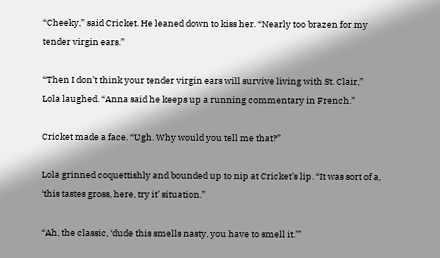“Cheeky,” said Cricket. He leaned down to kiss her. “Nearly too brazen for my tender virgin ears.”

“Then I don’t think your tender virgin ears will survive living with St. Clair,” Lola laughed. “Anna said he keeps up a running commentary in French.”

Cricket made a face. “Ugh. Why would you tell me that?”

Lola grinned coquettishly and bounded up to nip at Cricket’s lip. “It was sort of a, ‘this tastes gross, here, try it’ situation.”

“Ah, the classic, ‘dude this smells nasty, you have to smell it.’”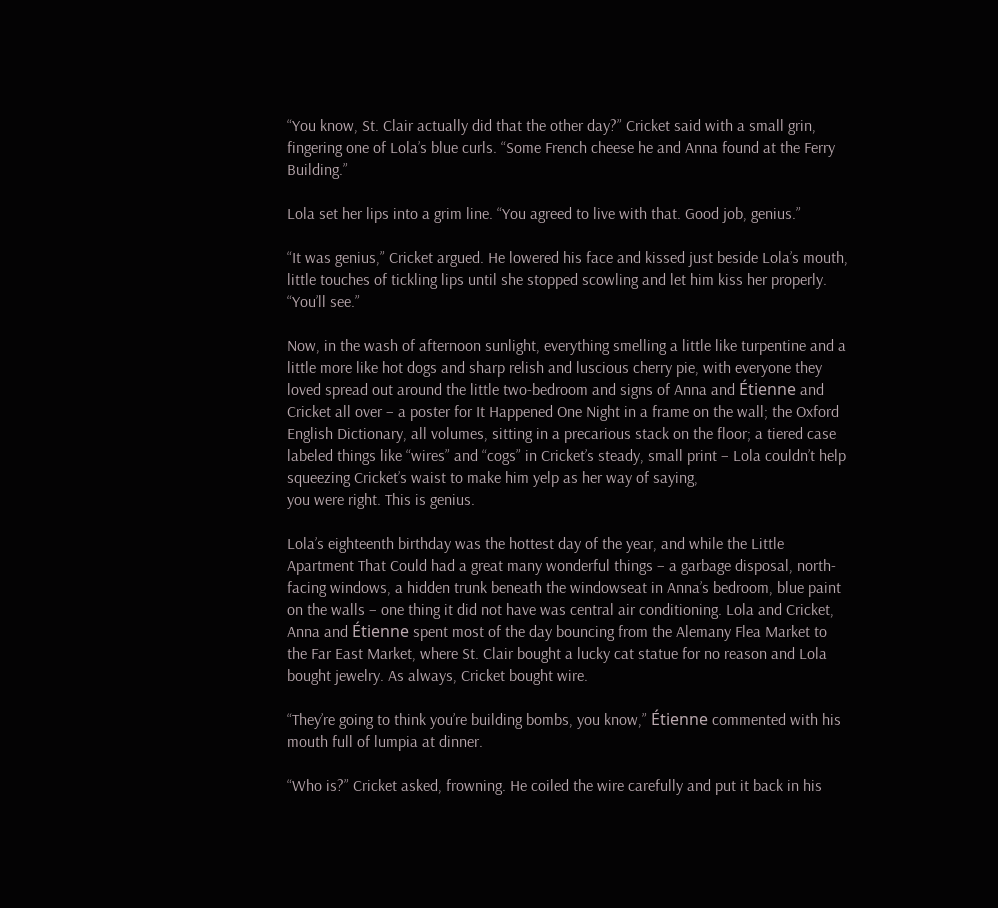“You know, St. Clair actually did that the other day?” Cricket said with a small grin, fingering one of Lola’s blue curls. “Some French cheese he and Anna found at the Ferry Building.”

Lola set her lips into a grim line. “You agreed to live with that. Good job, genius.”

“It was genius,” Cricket argued. He lowered his face and kissed just beside Lola’s mouth, little touches of tickling lips until she stopped scowling and let him kiss her properly. “You’ll see.”

Now, in the wash of afternoon sunlight, everything smelling a little like turpentine and a little more like hot dogs and sharp relish and luscious cherry pie, with everyone they loved spread out around the little two-bedroom and signs of Anna and Étienne and Cricket all over – a poster for It Happened One Night in a frame on the wall; the Oxford English Dictionary, all volumes, sitting in a precarious stack on the floor; a tiered case labeled things like “wires” and “cogs” in Cricket’s steady, small print – Lola couldn’t help squeezing Cricket’s waist to make him yelp as her way of saying,
you were right. This is genius.

Lola’s eighteenth birthday was the hottest day of the year, and while the Little Apartment That Could had a great many wonderful things – a garbage disposal, north-facing windows, a hidden trunk beneath the windowseat in Anna’s bedroom, blue paint on the walls – one thing it did not have was central air conditioning. Lola and Cricket, Anna and Étienne spent most of the day bouncing from the Alemany Flea Market to the Far East Market, where St. Clair bought a lucky cat statue for no reason and Lola bought jewelry. As always, Cricket bought wire.

“They’re going to think you’re building bombs, you know,” Étienne commented with his mouth full of lumpia at dinner.

“Who is?” Cricket asked, frowning. He coiled the wire carefully and put it back in his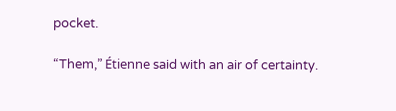pocket.

“Them,” Étienne said with an air of certainty.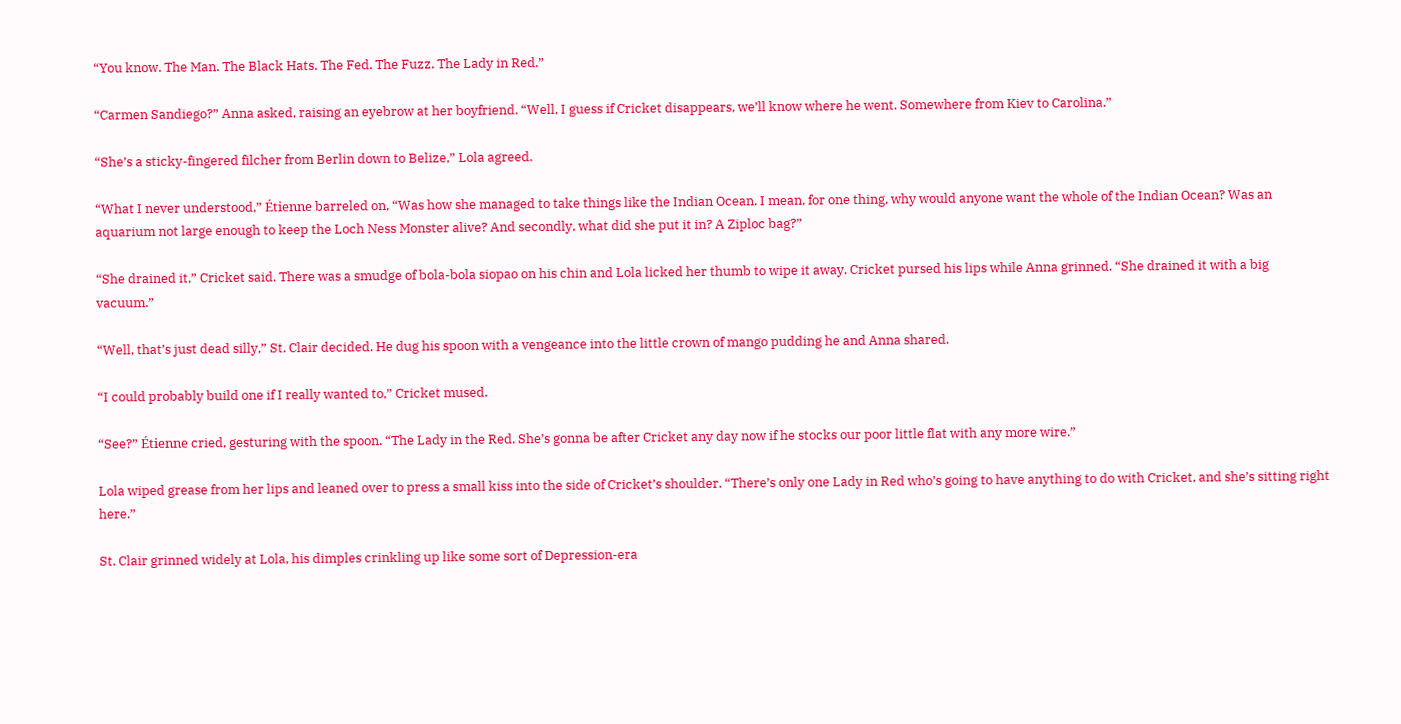“You know. The Man. The Black Hats. The Fed. The Fuzz. The Lady in Red.”

“Carmen Sandiego?” Anna asked, raising an eyebrow at her boyfriend. “Well, I guess if Cricket disappears, we’ll know where he went. Somewhere from Kiev to Carolina.”

“She’s a sticky-fingered filcher from Berlin down to Belize,” Lola agreed.

“What I never understood,” Étienne barreled on, “Was how she managed to take things like the Indian Ocean. I mean, for one thing, why would anyone want the whole of the Indian Ocean? Was an aquarium not large enough to keep the Loch Ness Monster alive? And secondly, what did she put it in? A Ziploc bag?”

“She drained it,” Cricket said. There was a smudge of bola-bola siopao on his chin and Lola licked her thumb to wipe it away. Cricket pursed his lips while Anna grinned. “She drained it with a big vacuum.”

“Well, that’s just dead silly,” St. Clair decided. He dug his spoon with a vengeance into the little crown of mango pudding he and Anna shared.

“I could probably build one if I really wanted to,” Cricket mused.

“See?” Étienne cried, gesturing with the spoon. “The Lady in the Red. She’s gonna be after Cricket any day now if he stocks our poor little flat with any more wire.”

Lola wiped grease from her lips and leaned over to press a small kiss into the side of Cricket’s shoulder. “There’s only one Lady in Red who’s going to have anything to do with Cricket, and she’s sitting right here.”

St. Clair grinned widely at Lola, his dimples crinkling up like some sort of Depression-era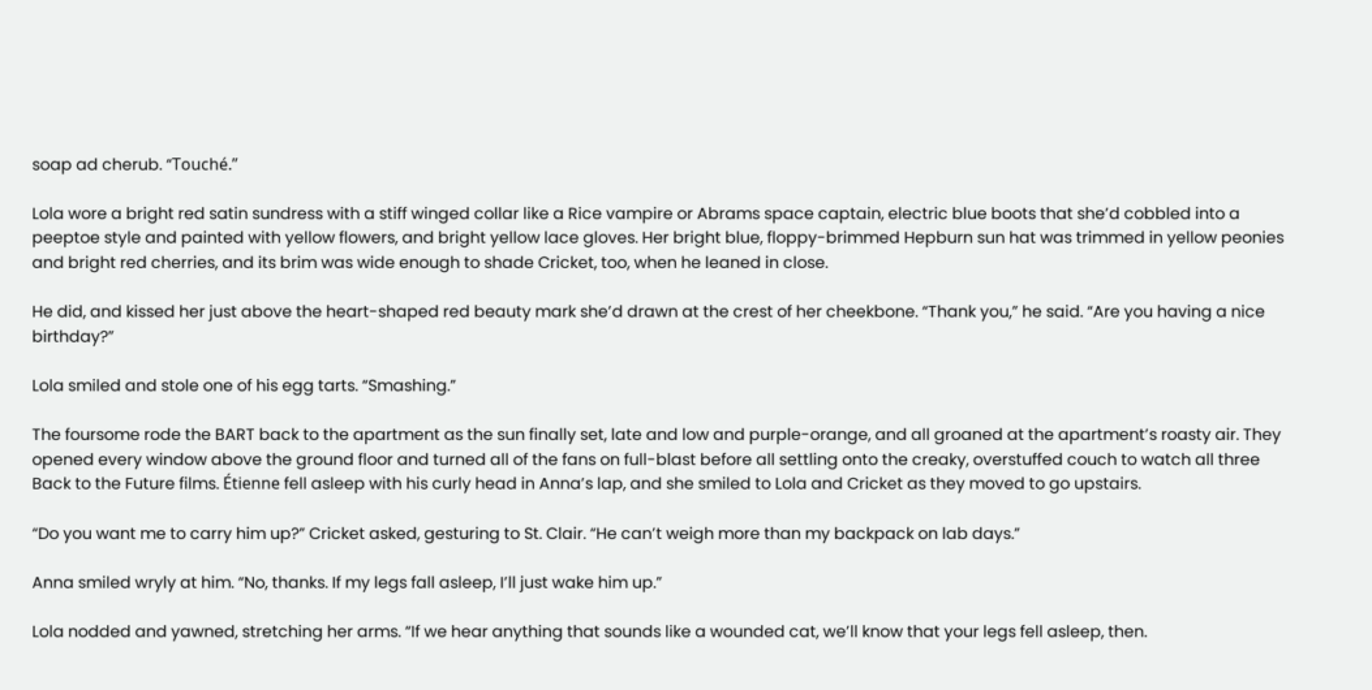soap ad cherub. “Touché.”

Lola wore a bright red satin sundress with a stiff winged collar like a Rice vampire or Abrams space captain, electric blue boots that she’d cobbled into a peeptoe style and painted with yellow flowers, and bright yellow lace gloves. Her bright blue, floppy-brimmed Hepburn sun hat was trimmed in yellow peonies and bright red cherries, and its brim was wide enough to shade Cricket, too, when he leaned in close.

He did, and kissed her just above the heart-shaped red beauty mark she’d drawn at the crest of her cheekbone. “Thank you,” he said. “Are you having a nice birthday?”

Lola smiled and stole one of his egg tarts. “Smashing.”

The foursome rode the BART back to the apartment as the sun finally set, late and low and purple-orange, and all groaned at the apartment’s roasty air. They opened every window above the ground floor and turned all of the fans on full-blast before all settling onto the creaky, overstuffed couch to watch all three Back to the Future films. Étienne fell asleep with his curly head in Anna’s lap, and she smiled to Lola and Cricket as they moved to go upstairs.

“Do you want me to carry him up?” Cricket asked, gesturing to St. Clair. “He can’t weigh more than my backpack on lab days.”

Anna smiled wryly at him. “No, thanks. If my legs fall asleep, I’ll just wake him up.”

Lola nodded and yawned, stretching her arms. “If we hear anything that sounds like a wounded cat, we’ll know that your legs fell asleep, then.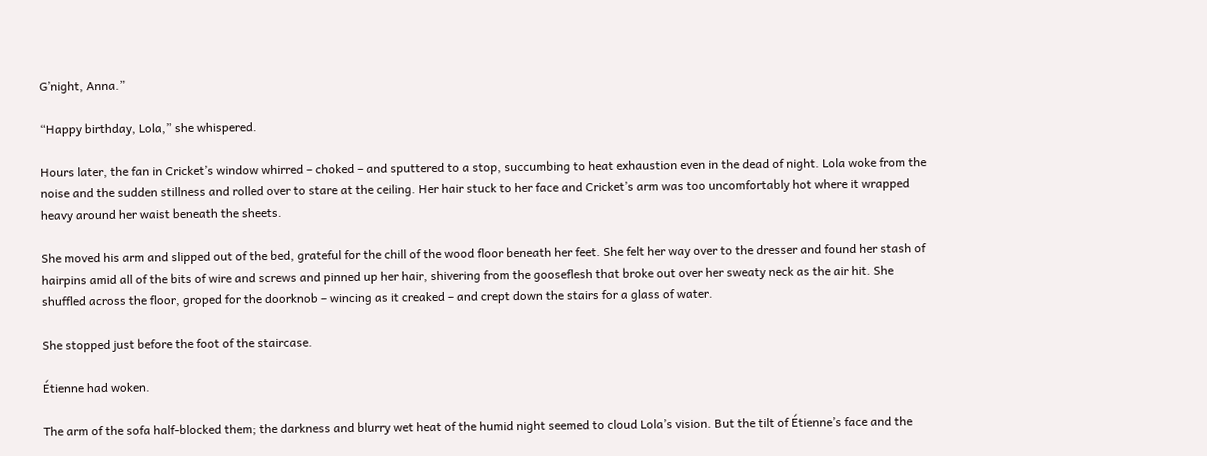G’night, Anna.”

“Happy birthday, Lola,” she whispered.

Hours later, the fan in Cricket’s window whirred – choked – and sputtered to a stop, succumbing to heat exhaustion even in the dead of night. Lola woke from the noise and the sudden stillness and rolled over to stare at the ceiling. Her hair stuck to her face and Cricket’s arm was too uncomfortably hot where it wrapped heavy around her waist beneath the sheets.

She moved his arm and slipped out of the bed, grateful for the chill of the wood floor beneath her feet. She felt her way over to the dresser and found her stash of hairpins amid all of the bits of wire and screws and pinned up her hair, shivering from the gooseflesh that broke out over her sweaty neck as the air hit. She shuffled across the floor, groped for the doorknob – wincing as it creaked – and crept down the stairs for a glass of water.

She stopped just before the foot of the staircase.

Étienne had woken.

The arm of the sofa half-blocked them; the darkness and blurry wet heat of the humid night seemed to cloud Lola’s vision. But the tilt of Étienne’s face and the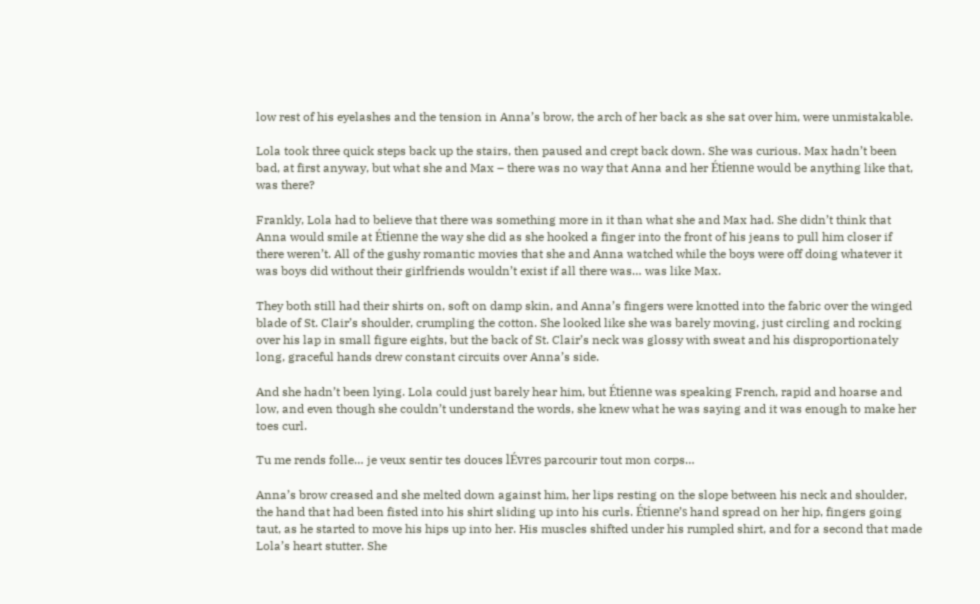low rest of his eyelashes and the tension in Anna’s brow, the arch of her back as she sat over him, were unmistakable.

Lola took three quick steps back up the stairs, then paused and crept back down. She was curious. Max hadn’t been bad, at first anyway, but what she and Max – there was no way that Anna and her Étienne would be anything like that, was there?

Frankly, Lola had to believe that there was something more in it than what she and Max had. She didn’t think that Anna would smile at Étienne the way she did as she hooked a finger into the front of his jeans to pull him closer if there weren’t. All of the gushy romantic movies that she and Anna watched while the boys were off doing whatever it was boys did without their girlfriends wouldn’t exist if all there was… was like Max.

They both still had their shirts on, soft on damp skin, and Anna’s fingers were knotted into the fabric over the winged blade of St. Clair’s shoulder, crumpling the cotton. She looked like she was barely moving, just circling and rocking over his lap in small figure eights, but the back of St. Clair’s neck was glossy with sweat and his disproportionately long, graceful hands drew constant circuits over Anna’s side.

And she hadn’t been lying. Lola could just barely hear him, but Étienne was speaking French, rapid and hoarse and low, and even though she couldn’t understand the words, she knew what he was saying and it was enough to make her toes curl.

Tu me rends folle… je veux sentir tes douces lÉvres parcourir tout mon corps…

Anna’s brow creased and she melted down against him, her lips resting on the slope between his neck and shoulder, the hand that had been fisted into his shirt sliding up into his curls. Étienne’s hand spread on her hip, fingers going taut, as he started to move his hips up into her. His muscles shifted under his rumpled shirt, and for a second that made Lola’s heart stutter. She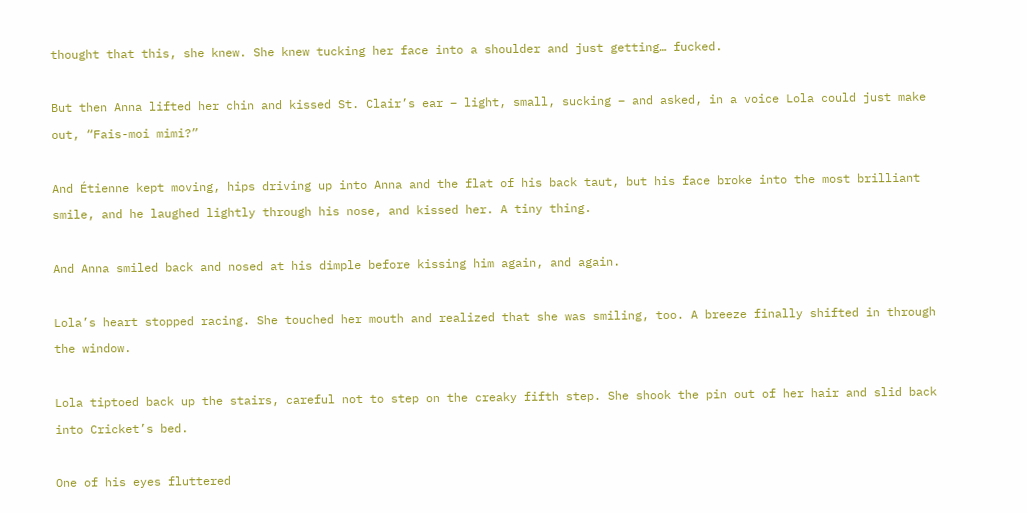thought that this, she knew. She knew tucking her face into a shoulder and just getting… fucked.

But then Anna lifted her chin and kissed St. Clair’s ear – light, small, sucking – and asked, in a voice Lola could just make out, “Fais-moi mimi?”

And Étienne kept moving, hips driving up into Anna and the flat of his back taut, but his face broke into the most brilliant smile, and he laughed lightly through his nose, and kissed her. A tiny thing.

And Anna smiled back and nosed at his dimple before kissing him again, and again.

Lola’s heart stopped racing. She touched her mouth and realized that she was smiling, too. A breeze finally shifted in through the window.

Lola tiptoed back up the stairs, careful not to step on the creaky fifth step. She shook the pin out of her hair and slid back into Cricket’s bed.

One of his eyes fluttered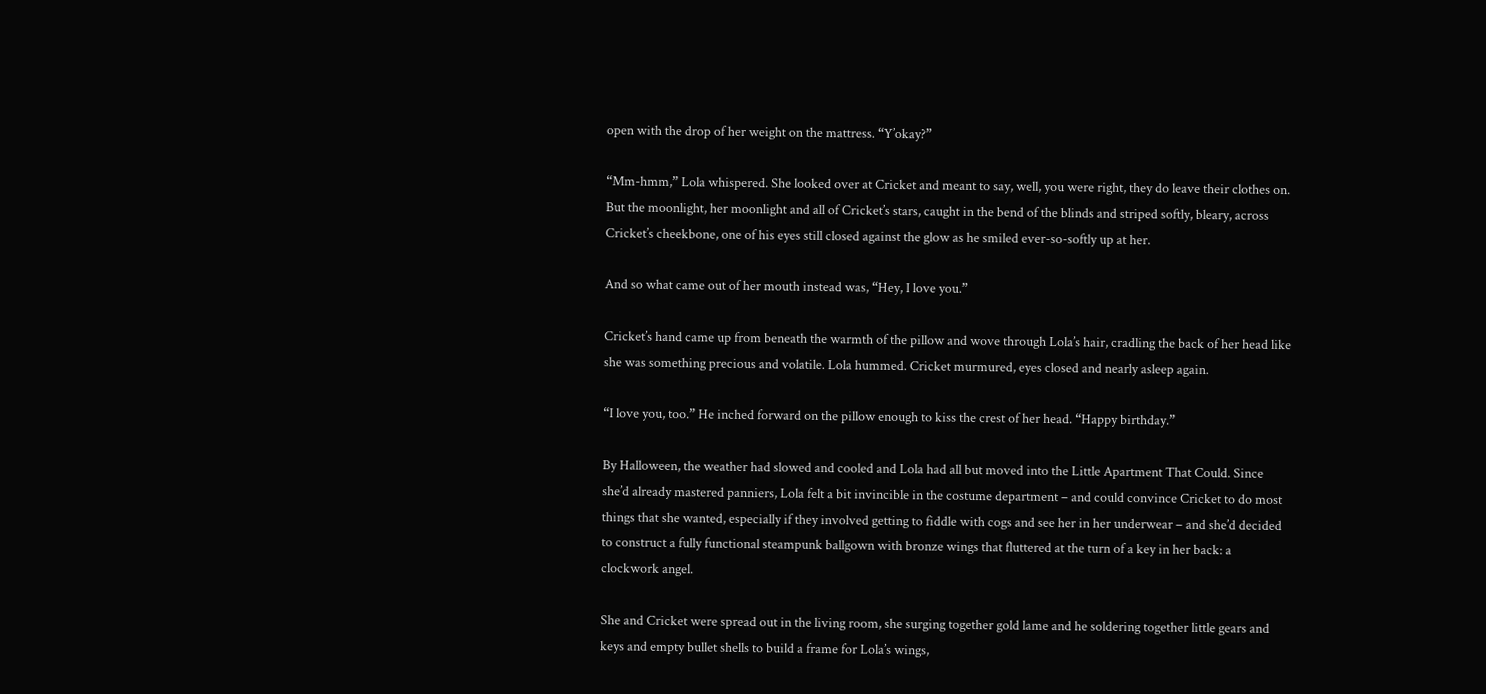open with the drop of her weight on the mattress. “Y’okay?”

“Mm-hmm,” Lola whispered. She looked over at Cricket and meant to say, well, you were right, they do leave their clothes on. But the moonlight, her moonlight and all of Cricket’s stars, caught in the bend of the blinds and striped softly, bleary, across Cricket’s cheekbone, one of his eyes still closed against the glow as he smiled ever-so-softly up at her.

And so what came out of her mouth instead was, “Hey, I love you.”

Cricket’s hand came up from beneath the warmth of the pillow and wove through Lola’s hair, cradling the back of her head like she was something precious and volatile. Lola hummed. Cricket murmured, eyes closed and nearly asleep again.

“I love you, too.” He inched forward on the pillow enough to kiss the crest of her head. “Happy birthday.”

By Halloween, the weather had slowed and cooled and Lola had all but moved into the Little Apartment That Could. Since she’d already mastered panniers, Lola felt a bit invincible in the costume department – and could convince Cricket to do most things that she wanted, especially if they involved getting to fiddle with cogs and see her in her underwear – and she’d decided to construct a fully functional steampunk ballgown with bronze wings that fluttered at the turn of a key in her back: a clockwork angel.

She and Cricket were spread out in the living room, she surging together gold lame and he soldering together little gears and keys and empty bullet shells to build a frame for Lola’s wings,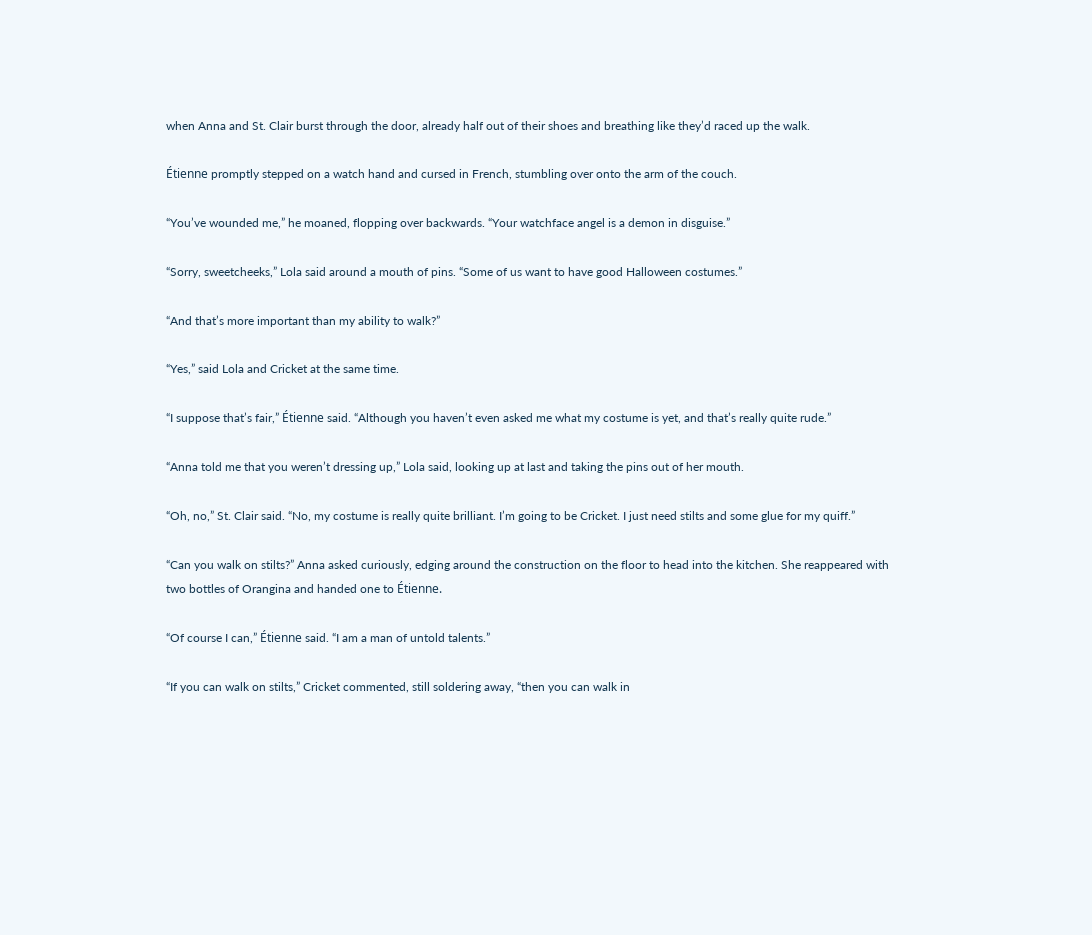when Anna and St. Clair burst through the door, already half out of their shoes and breathing like they’d raced up the walk.

Étienne promptly stepped on a watch hand and cursed in French, stumbling over onto the arm of the couch.

“You’ve wounded me,” he moaned, flopping over backwards. “Your watchface angel is a demon in disguise.”

“Sorry, sweetcheeks,” Lola said around a mouth of pins. “Some of us want to have good Halloween costumes.”

“And that’s more important than my ability to walk?”

“Yes,” said Lola and Cricket at the same time.

“I suppose that’s fair,” Étienne said. “Although you haven’t even asked me what my costume is yet, and that’s really quite rude.”

“Anna told me that you weren’t dressing up,” Lola said, looking up at last and taking the pins out of her mouth.

“Oh, no,” St. Clair said. “No, my costume is really quite brilliant. I’m going to be Cricket. I just need stilts and some glue for my quiff.”

“Can you walk on stilts?” Anna asked curiously, edging around the construction on the floor to head into the kitchen. She reappeared with two bottles of Orangina and handed one to Étienne.

“Of course I can,” Étienne said. “I am a man of untold talents.”

“If you can walk on stilts,” Cricket commented, still soldering away, “then you can walk in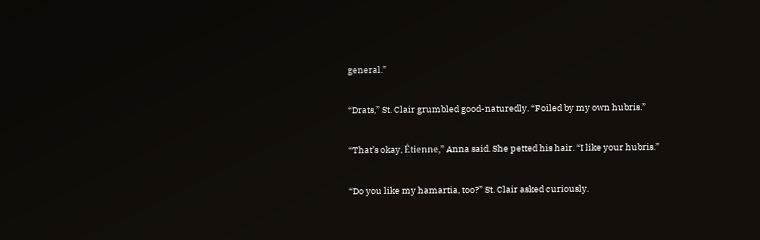general.”

“Drats,” St. Clair grumbled good-naturedly. “Foiled by my own hubris.”

“That’s okay, Étienne,” Anna said. She petted his hair. “I like your hubris.”

“Do you like my hamartia, too?” St. Clair asked curiously.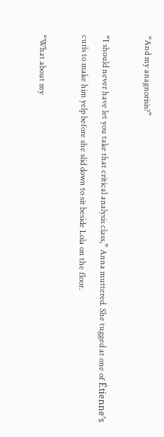“And my anagnorisis?”

“I should never have let you take that critical analysis class,” Anna muttered. She tugged at one of Étienne’s curls to make him yelp before she slid down to sit beside Lola on the floor.

“What about my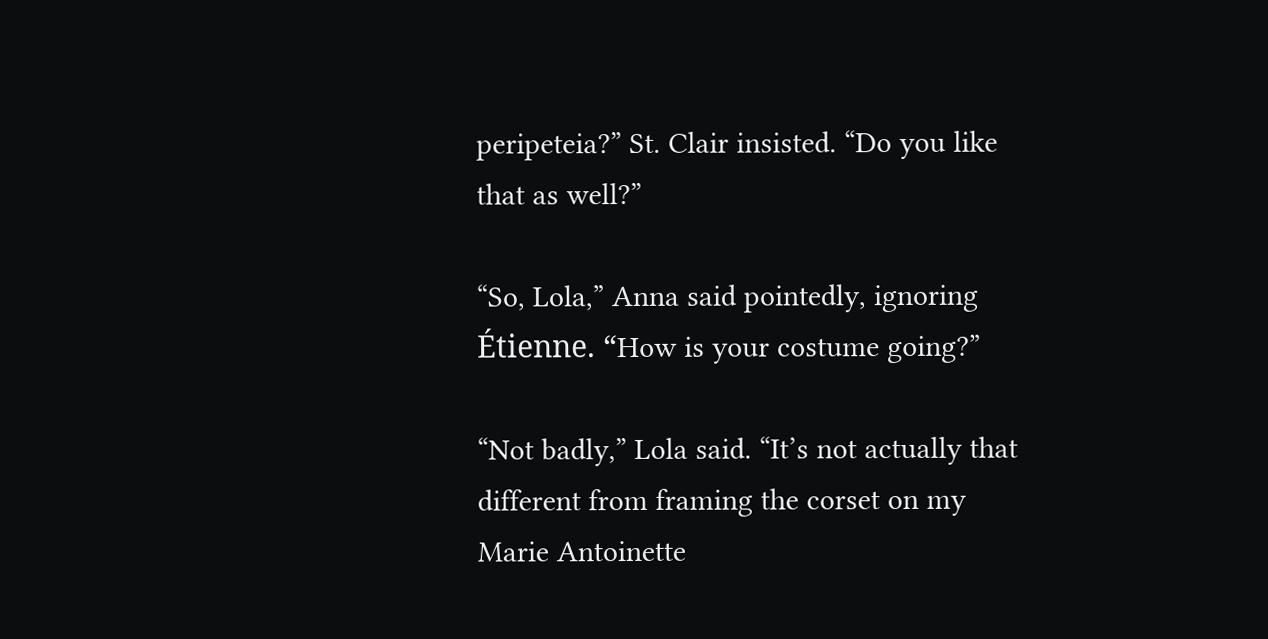peripeteia?” St. Clair insisted. “Do you like that as well?”

“So, Lola,” Anna said pointedly, ignoring Étienne. “How is your costume going?”

“Not badly,” Lola said. “It’s not actually that different from framing the corset on my Marie Antoinette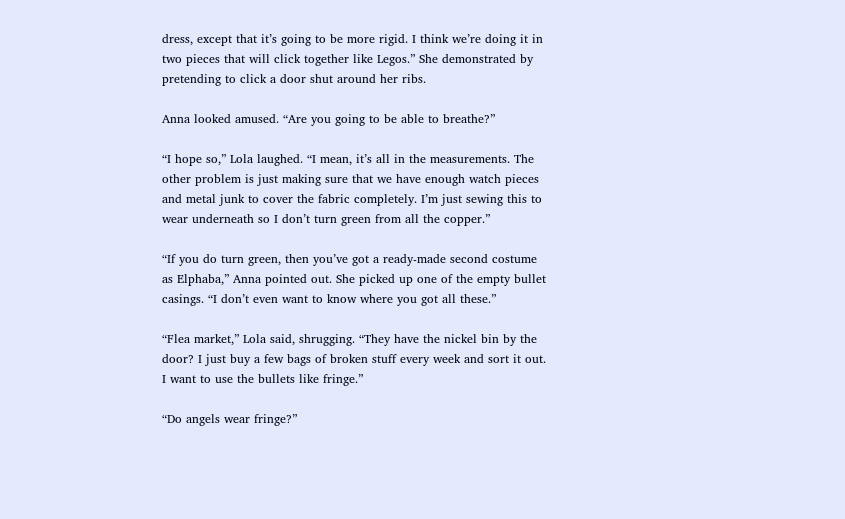dress, except that it’s going to be more rigid. I think we’re doing it in two pieces that will click together like Legos.” She demonstrated by pretending to click a door shut around her ribs.

Anna looked amused. “Are you going to be able to breathe?”

“I hope so,” Lola laughed. “I mean, it’s all in the measurements. The other problem is just making sure that we have enough watch pieces and metal junk to cover the fabric completely. I’m just sewing this to wear underneath so I don’t turn green from all the copper.”

“If you do turn green, then you’ve got a ready-made second costume as Elphaba,” Anna pointed out. She picked up one of the empty bullet casings. “I don’t even want to know where you got all these.”

“Flea market,” Lola said, shrugging. “They have the nickel bin by the door? I just buy a few bags of broken stuff every week and sort it out. I want to use the bullets like fringe.”

“Do angels wear fringe?”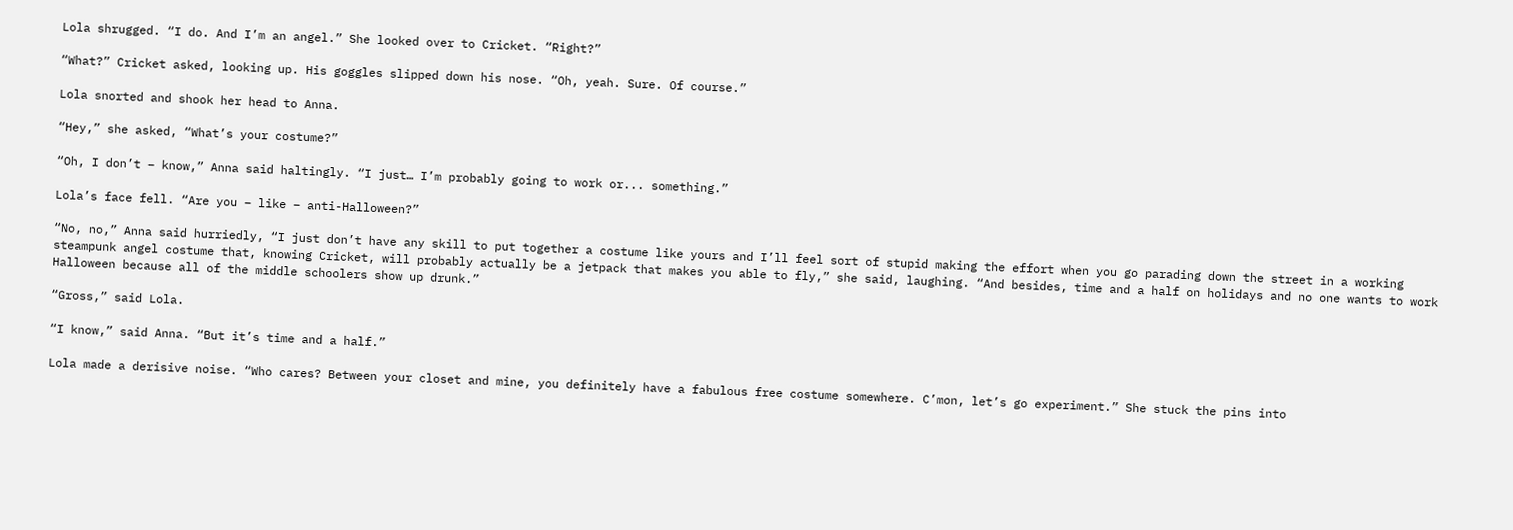Lola shrugged. “I do. And I’m an angel.” She looked over to Cricket. “Right?”

“What?” Cricket asked, looking up. His goggles slipped down his nose. “Oh, yeah. Sure. Of course.”

Lola snorted and shook her head to Anna.

“Hey,” she asked, “What’s your costume?”

“Oh, I don’t – know,” Anna said haltingly. “I just… I’m probably going to work or... something.”

Lola’s face fell. “Are you – like – anti-Halloween?”

“No, no,” Anna said hurriedly, “I just don’t have any skill to put together a costume like yours and I’ll feel sort of stupid making the effort when you go parading down the street in a working steampunk angel costume that, knowing Cricket, will probably actually be a jetpack that makes you able to fly,” she said, laughing. “And besides, time and a half on holidays and no one wants to work Halloween because all of the middle schoolers show up drunk.”

“Gross,” said Lola.

“I know,” said Anna. “But it’s time and a half.”

Lola made a derisive noise. “Who cares? Between your closet and mine, you definitely have a fabulous free costume somewhere. C’mon, let’s go experiment.” She stuck the pins into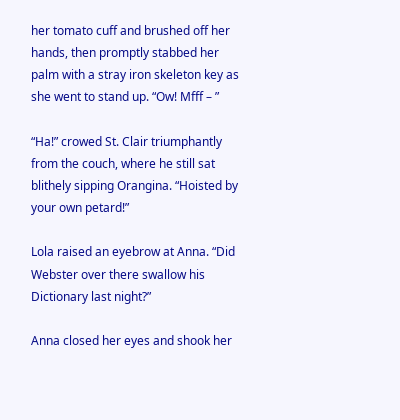her tomato cuff and brushed off her hands, then promptly stabbed her palm with a stray iron skeleton key as she went to stand up. “Ow! Mfff – ”

“Ha!” crowed St. Clair triumphantly from the couch, where he still sat blithely sipping Orangina. “Hoisted by your own petard!”

Lola raised an eyebrow at Anna. “Did Webster over there swallow his Dictionary last night?”

Anna closed her eyes and shook her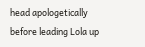head apologetically before leading Lola up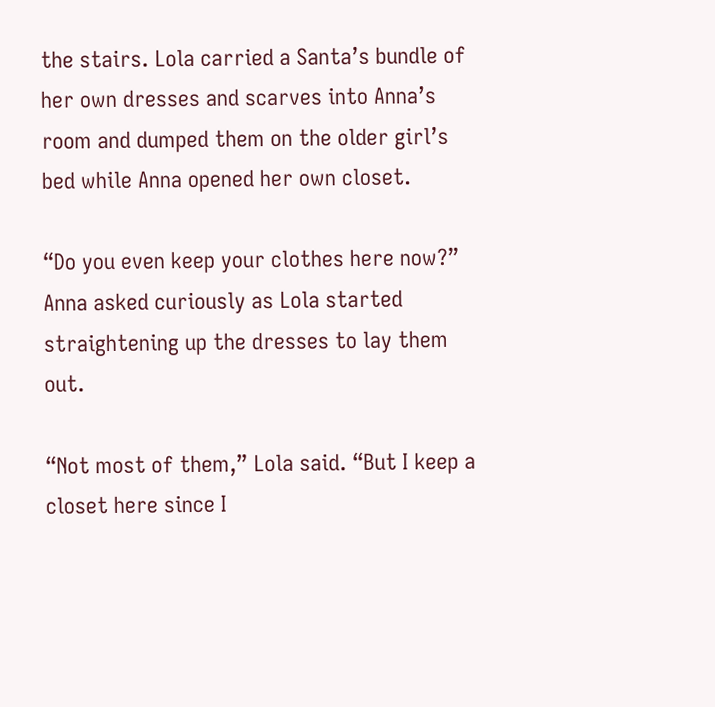the stairs. Lola carried a Santa’s bundle of her own dresses and scarves into Anna’s room and dumped them on the older girl’s bed while Anna opened her own closet.

“Do you even keep your clothes here now?” Anna asked curiously as Lola started straightening up the dresses to lay them out.

“Not most of them,” Lola said. “But I keep a closet here since I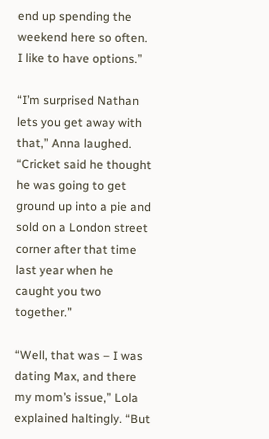end up spending the weekend here so often. I like to have options.”

“I’m surprised Nathan lets you get away with that,” Anna laughed. “Cricket said he thought he was going to get ground up into a pie and sold on a London street corner after that time last year when he caught you two together.”

“Well, that was – I was dating Max, and there my mom’s issue,” Lola explained haltingly. “But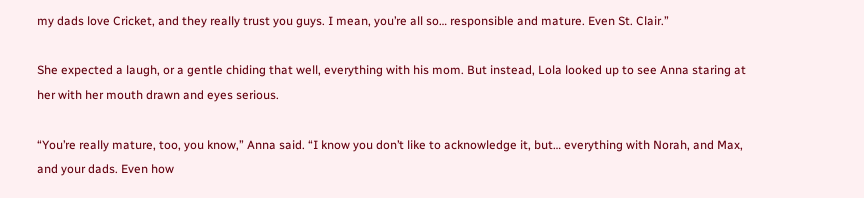my dads love Cricket, and they really trust you guys. I mean, you’re all so… responsible and mature. Even St. Clair.”

She expected a laugh, or a gentle chiding that well, everything with his mom. But instead, Lola looked up to see Anna staring at her with her mouth drawn and eyes serious.

“You’re really mature, too, you know,” Anna said. “I know you don’t like to acknowledge it, but… everything with Norah, and Max, and your dads. Even how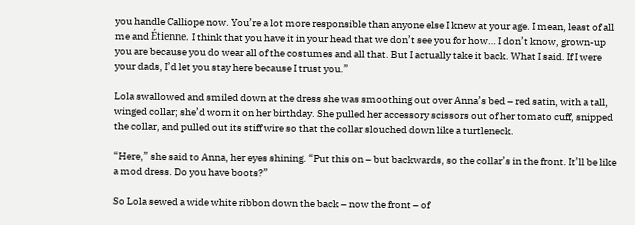you handle Calliope now. You’re a lot more responsible than anyone else I knew at your age. I mean, least of all me and Étienne. I think that you have it in your head that we don’t see you for how… I don’t know, grown-up you are because you do wear all of the costumes and all that. But I actually take it back. What I said. If I were your dads, I’d let you stay here because I trust you.”

Lola swallowed and smiled down at the dress she was smoothing out over Anna’s bed – red satin, with a tall, winged collar; she’d worn it on her birthday. She pulled her accessory scissors out of her tomato cuff, snipped the collar, and pulled out its stiff wire so that the collar slouched down like a turtleneck.

“Here,” she said to Anna, her eyes shining. “Put this on – but backwards, so the collar’s in the front. It’ll be like a mod dress. Do you have boots?”

So Lola sewed a wide white ribbon down the back – now the front – of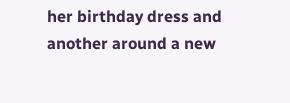her birthday dress and another around a new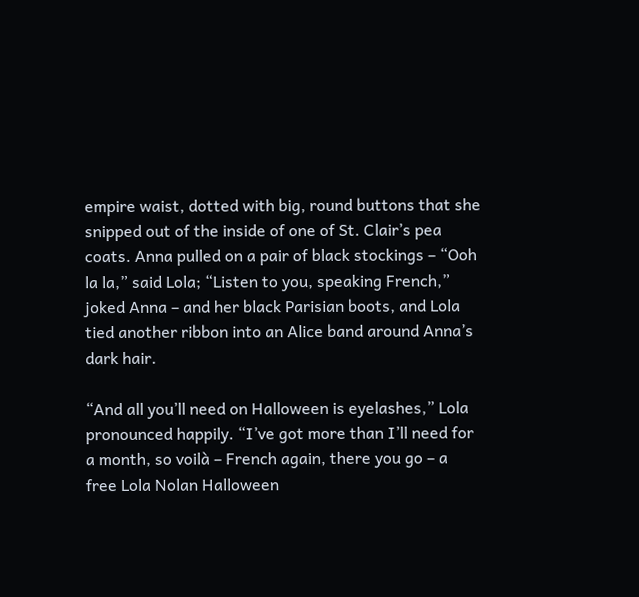empire waist, dotted with big, round buttons that she snipped out of the inside of one of St. Clair’s pea coats. Anna pulled on a pair of black stockings – “Ooh la la,” said Lola; “Listen to you, speaking French,” joked Anna – and her black Parisian boots, and Lola tied another ribbon into an Alice band around Anna’s dark hair.

“And all you’ll need on Halloween is eyelashes,” Lola pronounced happily. “I’ve got more than I’ll need for a month, so voilà – French again, there you go – a free Lola Nolan Halloween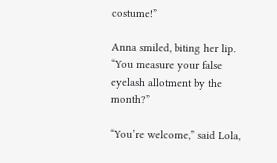costume!”

Anna smiled, biting her lip. “You measure your false eyelash allotment by the month?”

“You’re welcome,” said Lola,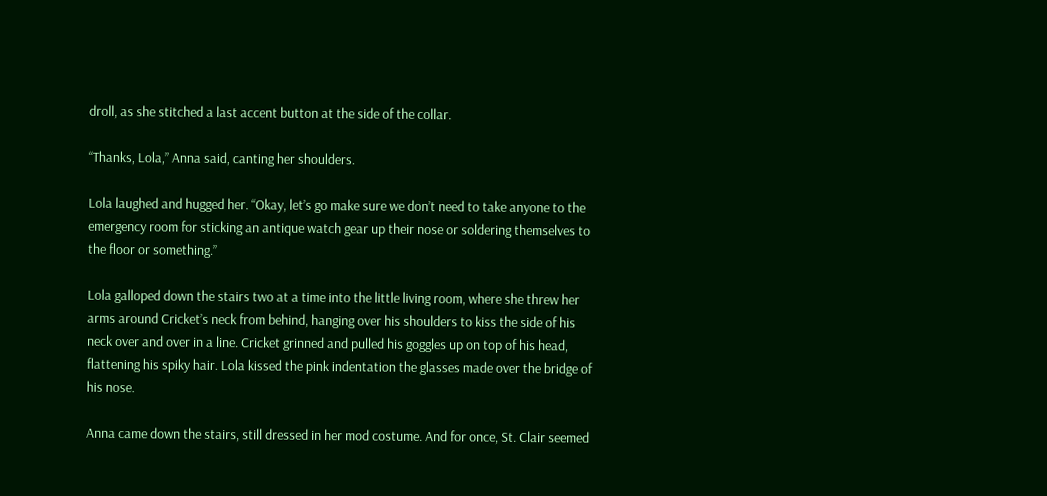droll, as she stitched a last accent button at the side of the collar.

“Thanks, Lola,” Anna said, canting her shoulders.

Lola laughed and hugged her. “Okay, let’s go make sure we don’t need to take anyone to the emergency room for sticking an antique watch gear up their nose or soldering themselves to the floor or something.”

Lola galloped down the stairs two at a time into the little living room, where she threw her arms around Cricket’s neck from behind, hanging over his shoulders to kiss the side of his neck over and over in a line. Cricket grinned and pulled his goggles up on top of his head, flattening his spiky hair. Lola kissed the pink indentation the glasses made over the bridge of his nose.

Anna came down the stairs, still dressed in her mod costume. And for once, St. Clair seemed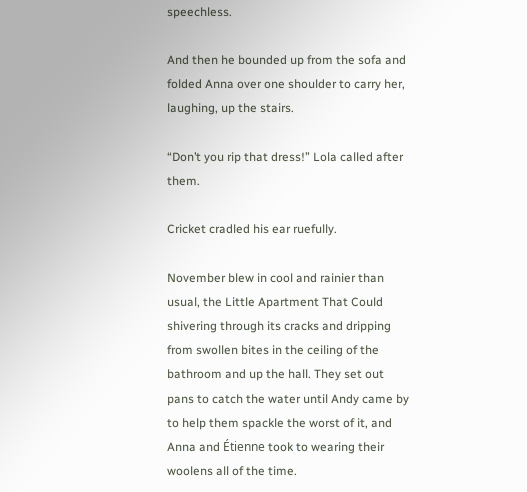speechless.

And then he bounded up from the sofa and folded Anna over one shoulder to carry her, laughing, up the stairs.

“Don’t you rip that dress!” Lola called after them.

Cricket cradled his ear ruefully.

November blew in cool and rainier than usual, the Little Apartment That Could shivering through its cracks and dripping from swollen bites in the ceiling of the bathroom and up the hall. They set out pans to catch the water until Andy came by to help them spackle the worst of it, and Anna and Étienne took to wearing their woolens all of the time.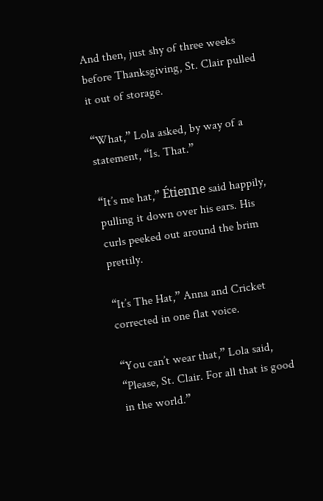And then, just shy of three weeks before Thanksgiving, St. Clair pulled it out of storage.

“What,” Lola asked, by way of a statement, “Is. That.”

“It’s me hat,” Étienne said happily, pulling it down over his ears. His curls peeked out around the brim prettily.

“It’s The Hat,” Anna and Cricket corrected in one flat voice.

“You can’t wear that,” Lola said, “Please, St. Clair. For all that is good in the world.”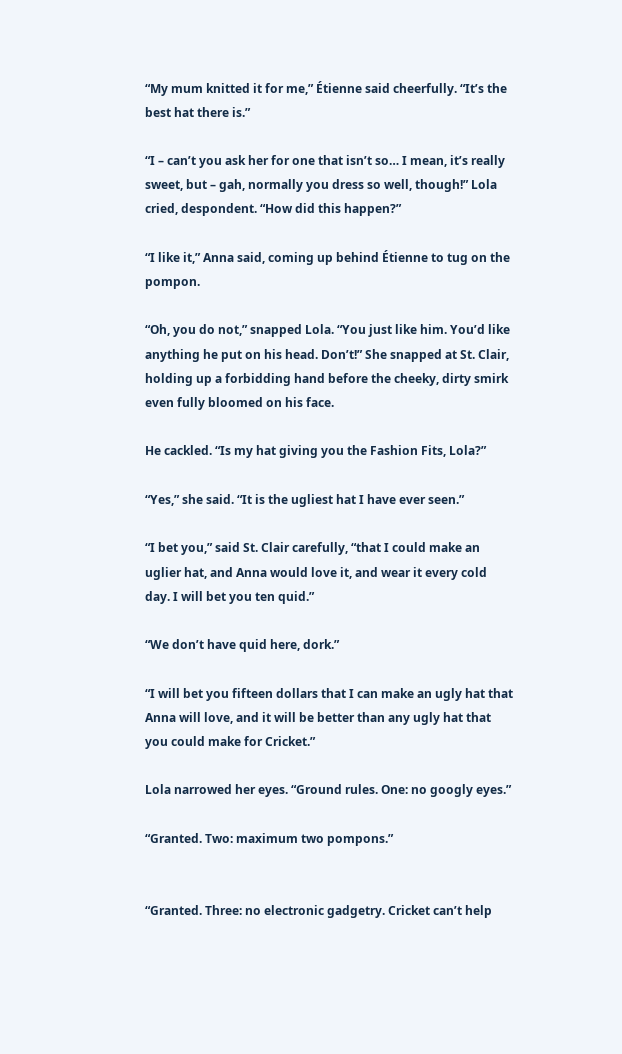“My mum knitted it for me,” Étienne said cheerfully. “It’s the best hat there is.”

“I – can’t you ask her for one that isn’t so… I mean, it’s really sweet, but – gah, normally you dress so well, though!” Lola cried, despondent. “How did this happen?”

“I like it,” Anna said, coming up behind Étienne to tug on the pompon.

“Oh, you do not,” snapped Lola. “You just like him. You’d like anything he put on his head. Don’t!” She snapped at St. Clair, holding up a forbidding hand before the cheeky, dirty smirk even fully bloomed on his face.

He cackled. “Is my hat giving you the Fashion Fits, Lola?”

“Yes,” she said. “It is the ugliest hat I have ever seen.”

“I bet you,” said St. Clair carefully, “that I could make an uglier hat, and Anna would love it, and wear it every cold day. I will bet you ten quid.”

“We don’t have quid here, dork.”

“I will bet you fifteen dollars that I can make an ugly hat that Anna will love, and it will be better than any ugly hat that you could make for Cricket.”

Lola narrowed her eyes. “Ground rules. One: no googly eyes.”

“Granted. Two: maximum two pompons.”


“Granted. Three: no electronic gadgetry. Cricket can’t help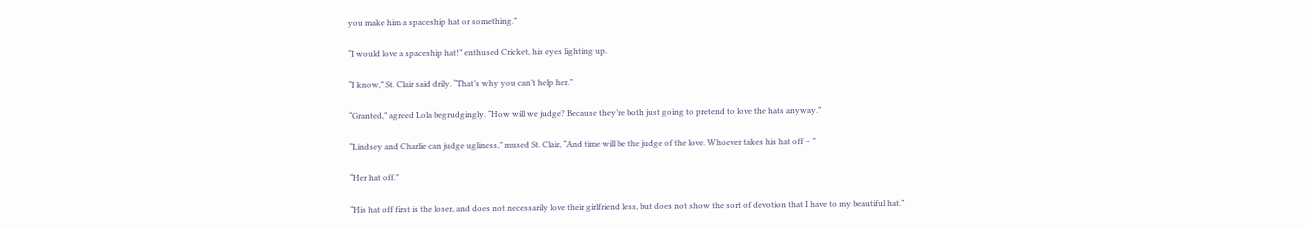you make him a spaceship hat or something.”

“I would love a spaceship hat!” enthused Cricket, his eyes lighting up.

“I know,” St. Clair said drily. “That’s why you can’t help her.”

“Granted,” agreed Lola begrudgingly. “How will we judge? Because they’re both just going to pretend to love the hats anyway.”

“Lindsey and Charlie can judge ugliness,” mused St. Clair, “And time will be the judge of the love. Whoever takes his hat off – ”

“Her hat off.”

“His hat off first is the loser, and does not necessarily love their girlfriend less, but does not show the sort of devotion that I have to my beautiful hat.”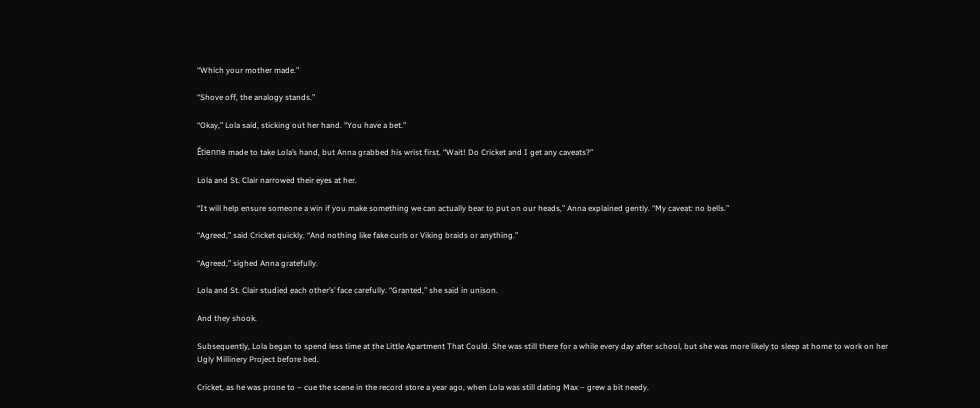“Which your mother made.”

“Shove off, the analogy stands.”

“Okay,” Lola said, sticking out her hand. “You have a bet.”

Étienne made to take Lola’s hand, but Anna grabbed his wrist first. “Wait! Do Cricket and I get any caveats?”

Lola and St. Clair narrowed their eyes at her.

“It will help ensure someone a win if you make something we can actually bear to put on our heads,” Anna explained gently. “My caveat: no bells.”

“Agreed,” said Cricket quickly. “And nothing like fake curls or Viking braids or anything.”

“Agreed,” sighed Anna gratefully.

Lola and St. Clair studied each other’s’ face carefully. “Granted,” she said in unison.

And they shook.

Subsequently, Lola began to spend less time at the Little Apartment That Could. She was still there for a while every day after school, but she was more likely to sleep at home to work on her Ugly Millinery Project before bed.

Cricket, as he was prone to – cue the scene in the record store a year ago, when Lola was still dating Max – grew a bit needy.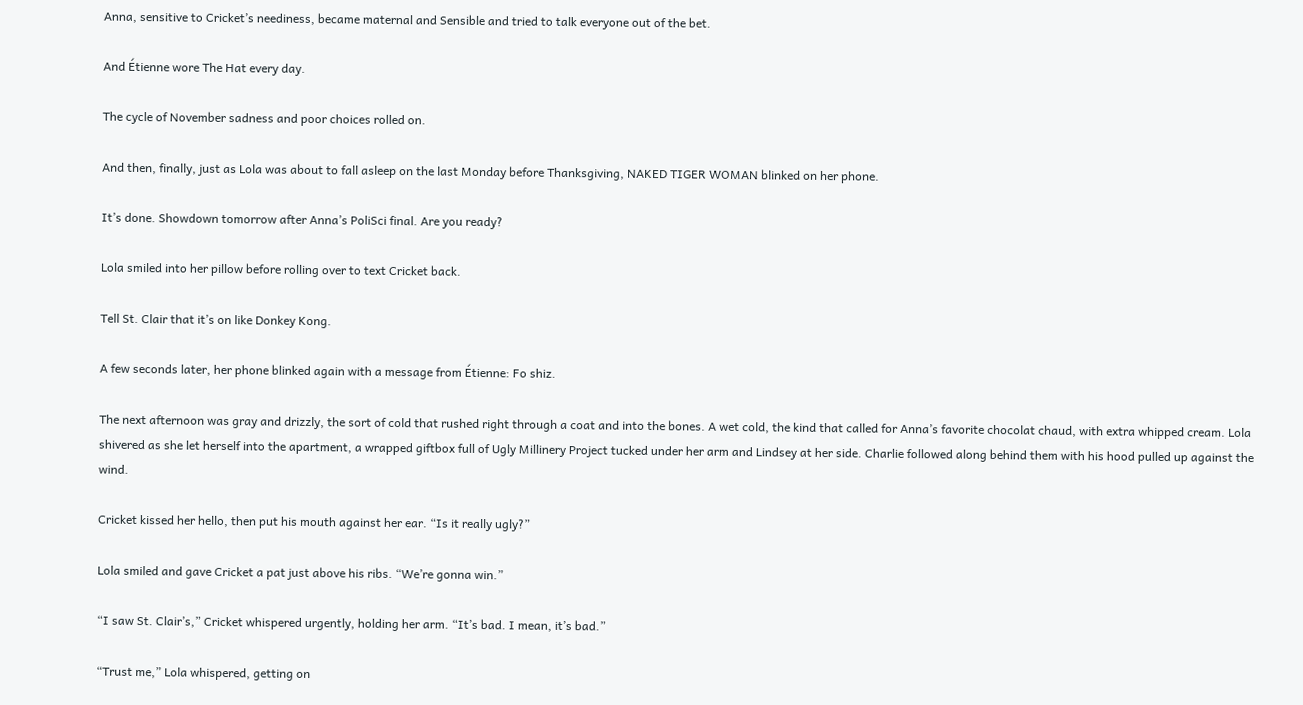Anna, sensitive to Cricket’s neediness, became maternal and Sensible and tried to talk everyone out of the bet.

And Étienne wore The Hat every day.

The cycle of November sadness and poor choices rolled on.

And then, finally, just as Lola was about to fall asleep on the last Monday before Thanksgiving, NAKED TIGER WOMAN blinked on her phone.

It’s done. Showdown tomorrow after Anna’s PoliSci final. Are you ready?

Lola smiled into her pillow before rolling over to text Cricket back.

Tell St. Clair that it’s on like Donkey Kong.

A few seconds later, her phone blinked again with a message from Étienne: Fo shiz.

The next afternoon was gray and drizzly, the sort of cold that rushed right through a coat and into the bones. A wet cold, the kind that called for Anna’s favorite chocolat chaud, with extra whipped cream. Lola shivered as she let herself into the apartment, a wrapped giftbox full of Ugly Millinery Project tucked under her arm and Lindsey at her side. Charlie followed along behind them with his hood pulled up against the wind.

Cricket kissed her hello, then put his mouth against her ear. “Is it really ugly?”

Lola smiled and gave Cricket a pat just above his ribs. “We’re gonna win.”

“I saw St. Clair’s,” Cricket whispered urgently, holding her arm. “It’s bad. I mean, it’s bad.”

“Trust me,” Lola whispered, getting on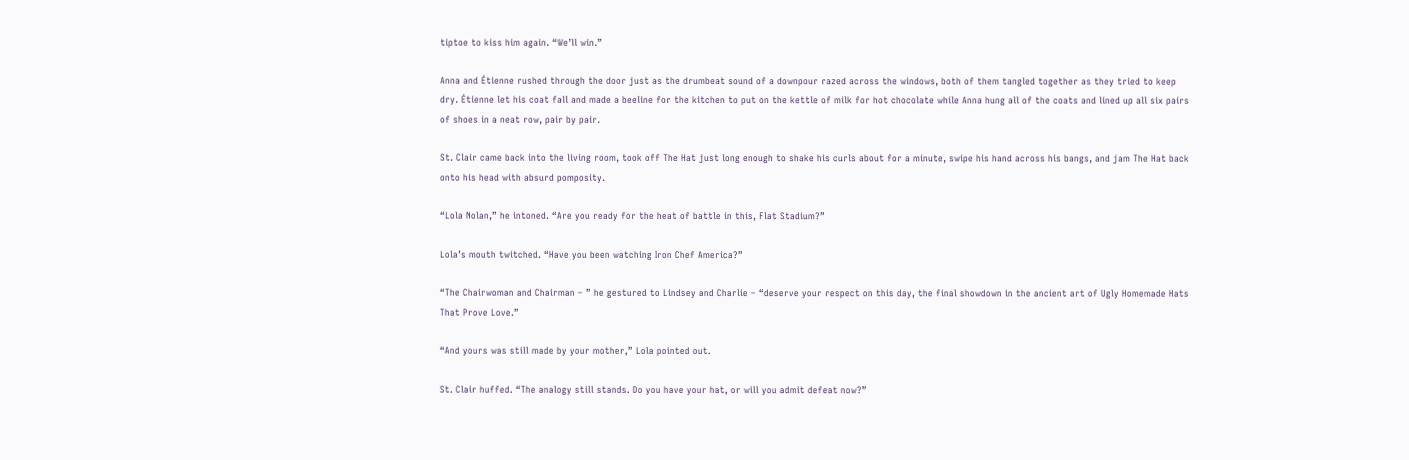tiptoe to kiss him again. “We’ll win.”

Anna and Étienne rushed through the door just as the drumbeat sound of a downpour razed across the windows, both of them tangled together as they tried to keep dry. Étienne let his coat fall and made a beeline for the kitchen to put on the kettle of milk for hot chocolate while Anna hung all of the coats and lined up all six pairs of shoes in a neat row, pair by pair.

St. Clair came back into the living room, took off The Hat just long enough to shake his curls about for a minute, swipe his hand across his bangs, and jam The Hat back onto his head with absurd pomposity.

“Lola Nolan,” he intoned. “Are you ready for the heat of battle in this, Flat Stadium?”

Lola’s mouth twitched. “Have you been watching Iron Chef America?”

“The Chairwoman and Chairman – ” he gestured to Lindsey and Charlie – “deserve your respect on this day, the final showdown in the ancient art of Ugly Homemade Hats That Prove Love.”

“And yours was still made by your mother,” Lola pointed out.

St. Clair huffed. “The analogy still stands. Do you have your hat, or will you admit defeat now?”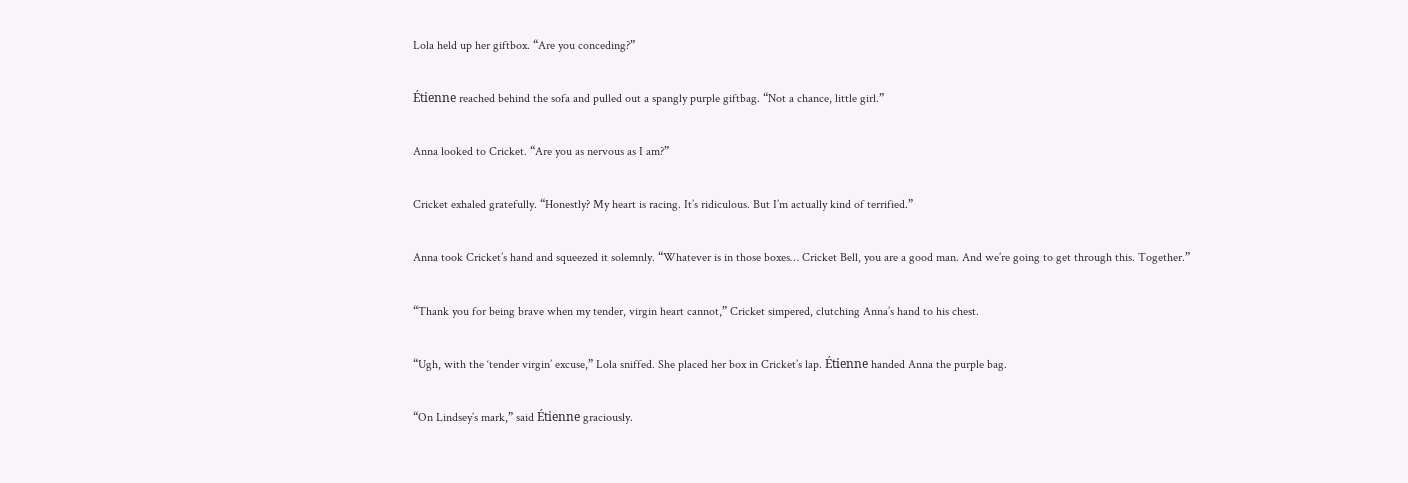Lola held up her giftbox. “Are you conceding?”

Étienne reached behind the sofa and pulled out a spangly purple giftbag. “Not a chance, little girl.”

Anna looked to Cricket. “Are you as nervous as I am?”

Cricket exhaled gratefully. “Honestly? My heart is racing. It’s ridiculous. But I’m actually kind of terrified.”

Anna took Cricket’s hand and squeezed it solemnly. “Whatever is in those boxes… Cricket Bell, you are a good man. And we’re going to get through this. Together.”

“Thank you for being brave when my tender, virgin heart cannot,” Cricket simpered, clutching Anna’s hand to his chest.

“Ugh, with the ‘tender virgin’ excuse,” Lola sniffed. She placed her box in Cricket’s lap. Étienne handed Anna the purple bag.

“On Lindsey’s mark,” said Étienne graciously.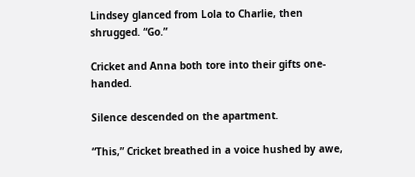Lindsey glanced from Lola to Charlie, then shrugged. “Go.”

Cricket and Anna both tore into their gifts one-handed.

Silence descended on the apartment.

“This,” Cricket breathed in a voice hushed by awe,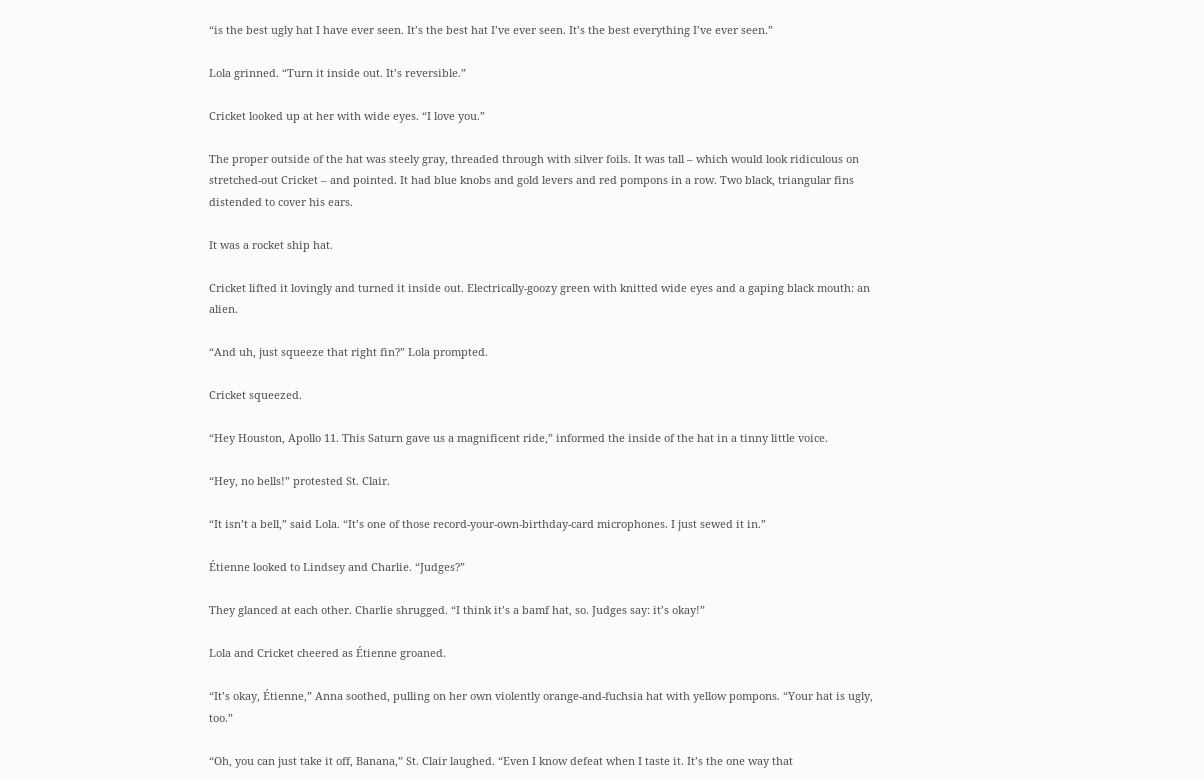“is the best ugly hat I have ever seen. It’s the best hat I’ve ever seen. It’s the best everything I’ve ever seen.”

Lola grinned. “Turn it inside out. It’s reversible.”

Cricket looked up at her with wide eyes. “I love you.”

The proper outside of the hat was steely gray, threaded through with silver foils. It was tall – which would look ridiculous on stretched-out Cricket – and pointed. It had blue knobs and gold levers and red pompons in a row. Two black, triangular fins distended to cover his ears.

It was a rocket ship hat.

Cricket lifted it lovingly and turned it inside out. Electrically-goozy green with knitted wide eyes and a gaping black mouth: an alien.

“And uh, just squeeze that right fin?” Lola prompted.

Cricket squeezed.

“Hey Houston, Apollo 11. This Saturn gave us a magnificent ride,” informed the inside of the hat in a tinny little voice.

“Hey, no bells!” protested St. Clair.

“It isn’t a bell,” said Lola. “It’s one of those record-your-own-birthday-card microphones. I just sewed it in.”

Étienne looked to Lindsey and Charlie. “Judges?”

They glanced at each other. Charlie shrugged. “I think it’s a bamf hat, so. Judges say: it’s okay!”

Lola and Cricket cheered as Étienne groaned.

“It’s okay, Étienne,” Anna soothed, pulling on her own violently orange-and-fuchsia hat with yellow pompons. “Your hat is ugly, too.”

“Oh, you can just take it off, Banana,” St. Clair laughed. “Even I know defeat when I taste it. It’s the one way that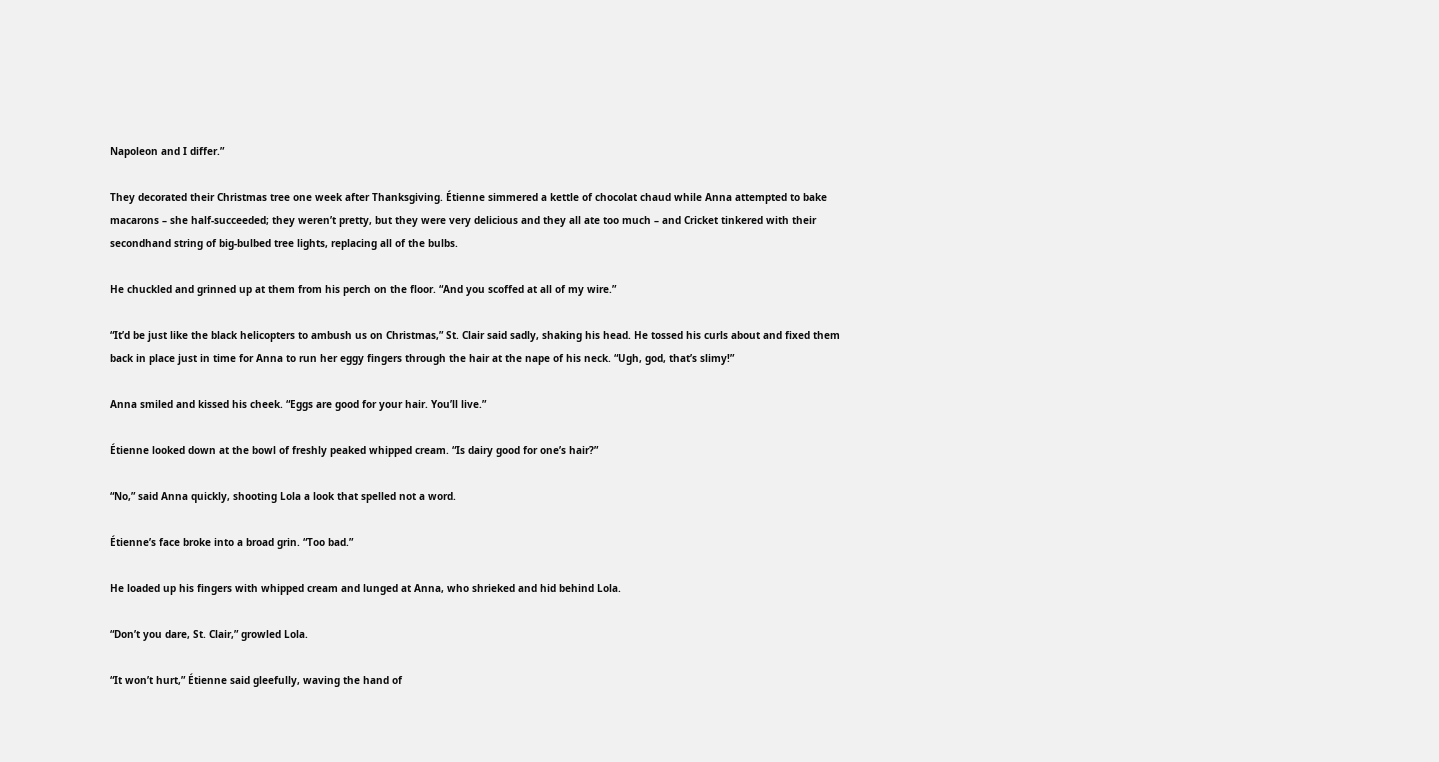Napoleon and I differ.”

They decorated their Christmas tree one week after Thanksgiving. Étienne simmered a kettle of chocolat chaud while Anna attempted to bake macarons – she half-succeeded; they weren’t pretty, but they were very delicious and they all ate too much – and Cricket tinkered with their secondhand string of big-bulbed tree lights, replacing all of the bulbs.

He chuckled and grinned up at them from his perch on the floor. “And you scoffed at all of my wire.”

“It’d be just like the black helicopters to ambush us on Christmas,” St. Clair said sadly, shaking his head. He tossed his curls about and fixed them back in place just in time for Anna to run her eggy fingers through the hair at the nape of his neck. “Ugh, god, that’s slimy!”

Anna smiled and kissed his cheek. “Eggs are good for your hair. You’ll live.”

Étienne looked down at the bowl of freshly peaked whipped cream. “Is dairy good for one’s hair?”

“No,” said Anna quickly, shooting Lola a look that spelled not a word.

Étienne’s face broke into a broad grin. “Too bad.”

He loaded up his fingers with whipped cream and lunged at Anna, who shrieked and hid behind Lola.

“Don’t you dare, St. Clair,” growled Lola.

“It won’t hurt,” Étienne said gleefully, waving the hand of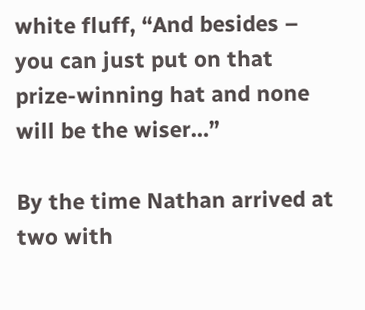white fluff, “And besides – you can just put on that prize-winning hat and none will be the wiser…”

By the time Nathan arrived at two with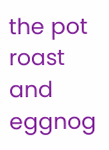the pot roast and eggnog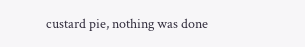custard pie, nothing was done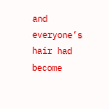and everyone’s hair had become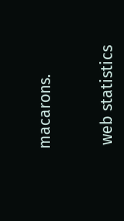macarons.


 web statistics